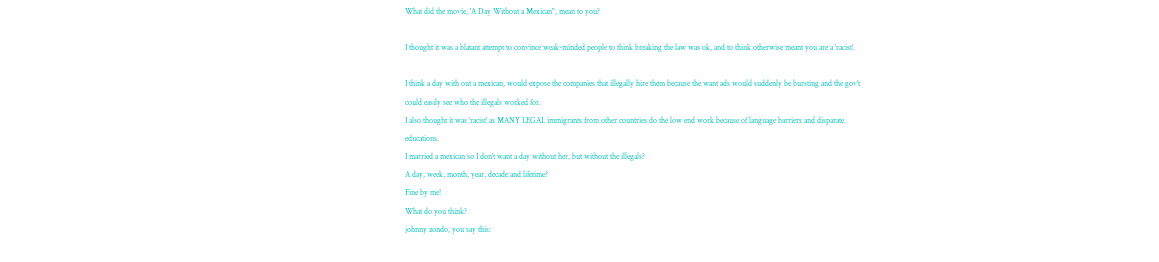What did the movie, 'A Day Without a Mexican", mean to you?

I thought it was a blatant attempt to convince weak-minded people to think breaking the law was ok, and to think otherwise meant you are a ‘racist’.

I think a day with out a mexican, would expose the companies that illegally hire them because the want ads would suddenly be bursting and the gov’t could easily see who the illegals worked for.
I also thought it was ‘racist’ as MANY LEGAL immigrants from other countries do the low end work because of language barriers and disparate educations.
I married a mexican so I don’t want a day without her, but without the illegals?
A day, week, month, year, decade and lifetime?
Fine by me!
What do you think?
johnny zondo, you say this: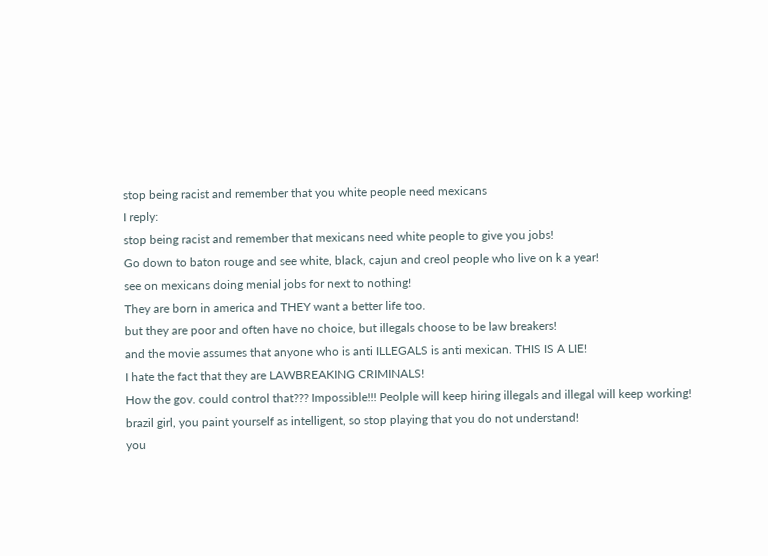stop being racist and remember that you white people need mexicans
I reply:
stop being racist and remember that mexicans need white people to give you jobs!
Go down to baton rouge and see white, black, cajun and creol people who live on k a year!
see on mexicans doing menial jobs for next to nothing!
They are born in america and THEY want a better life too.
but they are poor and often have no choice, but illegals choose to be law breakers!
and the movie assumes that anyone who is anti ILLEGALS is anti mexican. THIS IS A LIE!
I hate the fact that they are LAWBREAKING CRIMINALS!
How the gov. could control that??? Impossible!!! Peolple will keep hiring illegals and illegal will keep working!
brazil girl, you paint yourself as intelligent, so stop playing that you do not understand!
you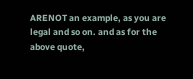ARENOT an example, as you are legal and so on. and as for the above quote,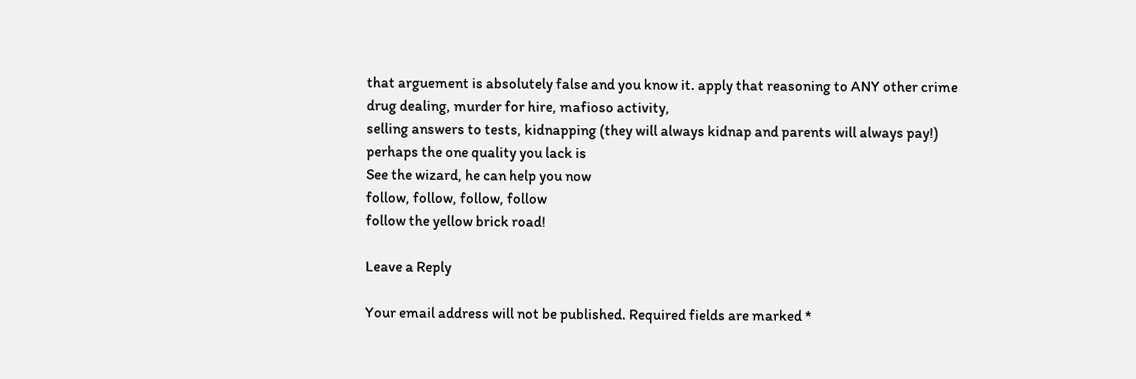that arguement is absolutely false and you know it. apply that reasoning to ANY other crime
drug dealing, murder for hire, mafioso activity,
selling answers to tests, kidnapping (they will always kidnap and parents will always pay!)
perhaps the one quality you lack is
See the wizard, he can help you now
follow, follow, follow, follow
follow the yellow brick road!

Leave a Reply

Your email address will not be published. Required fields are marked *